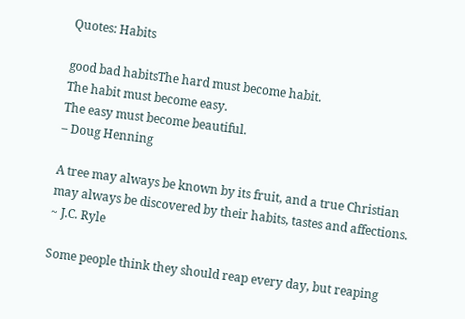Quotes: Habits

good bad habitsThe hard must become habit.
The habit must become easy.
The easy must become beautiful.
– Doug Henning

A tree may always be known by its fruit, and a true Christian may always be discovered by their habits, tastes and affections.
~ J.C. Ryle

Some people think they should reap every day, but reaping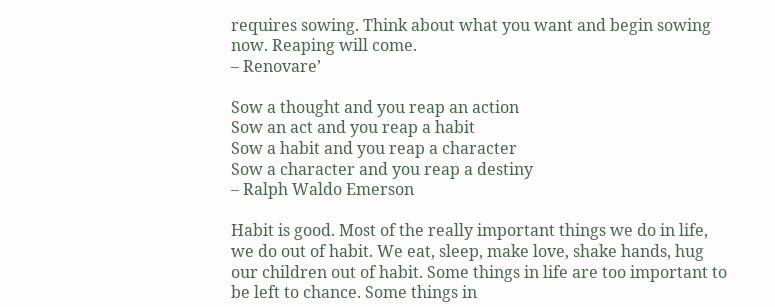requires sowing. Think about what you want and begin sowing now. Reaping will come.
– Renovare’

Sow a thought and you reap an action
Sow an act and you reap a habit
Sow a habit and you reap a character
Sow a character and you reap a destiny
– Ralph Waldo Emerson

Habit is good. Most of the really important things we do in life, we do out of habit. We eat, sleep, make love, shake hands, hug our children out of habit. Some things in life are too important to be left to chance. Some things in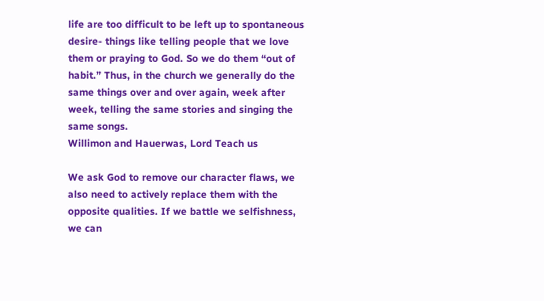life are too difficult to be left up to spontaneous desire- things like telling people that we love them or praying to God. So we do them “out of habit.” Thus, in the church we generally do the same things over and over again, week after week, telling the same stories and singing the same songs.
Willimon and Hauerwas, Lord Teach us

We ask God to remove our character flaws, we also need to actively replace them with the opposite qualities. If we battle we selfishness, we can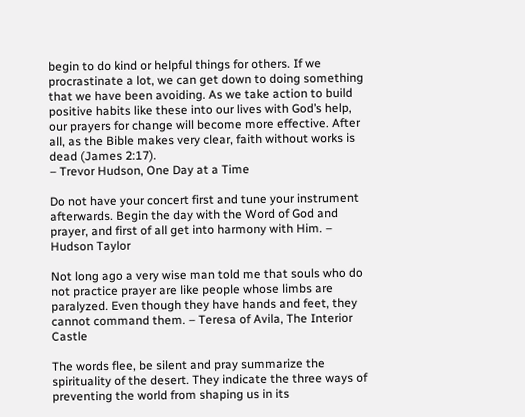begin to do kind or helpful things for others. If we procrastinate a lot, we can get down to doing something that we have been avoiding. As we take action to build positive habits like these into our lives with God’s help, our prayers for change will become more effective. After all, as the Bible makes very clear, faith without works is dead (James 2:17).
– Trevor Hudson, One Day at a Time

Do not have your concert first and tune your instrument afterwards. Begin the day with the Word of God and prayer, and first of all get into harmony with Him. – Hudson Taylor

Not long ago a very wise man told me that souls who do not practice prayer are like people whose limbs are paralyzed. Even though they have hands and feet, they cannot command them. – Teresa of Avila, The Interior Castle

The words flee, be silent and pray summarize the spirituality of the desert. They indicate the three ways of preventing the world from shaping us in its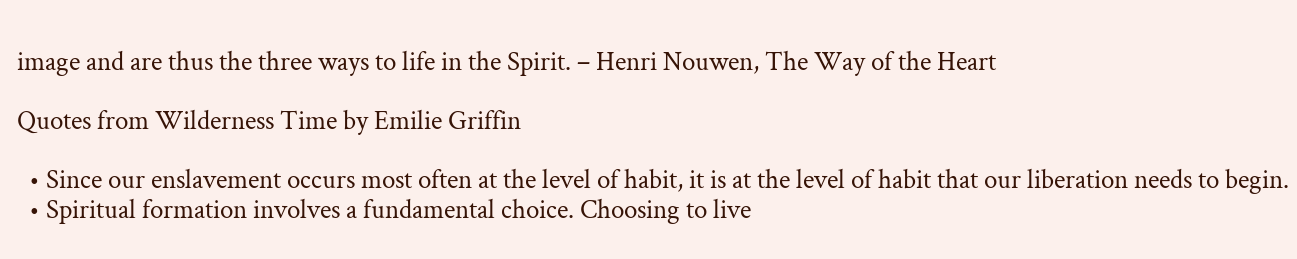image and are thus the three ways to life in the Spirit. – Henri Nouwen, The Way of the Heart

Quotes from Wilderness Time by Emilie Griffin

  • Since our enslavement occurs most often at the level of habit, it is at the level of habit that our liberation needs to begin.
  • Spiritual formation involves a fundamental choice. Choosing to live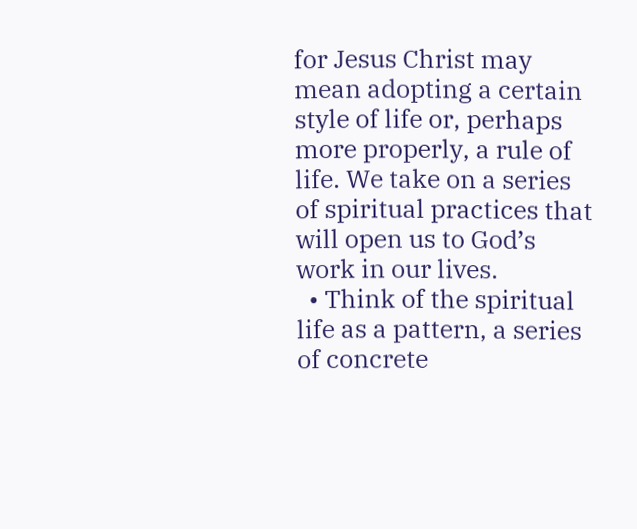for Jesus Christ may mean adopting a certain style of life or, perhaps more properly, a rule of life. We take on a series of spiritual practices that will open us to God’s work in our lives.
  • Think of the spiritual life as a pattern, a series of concrete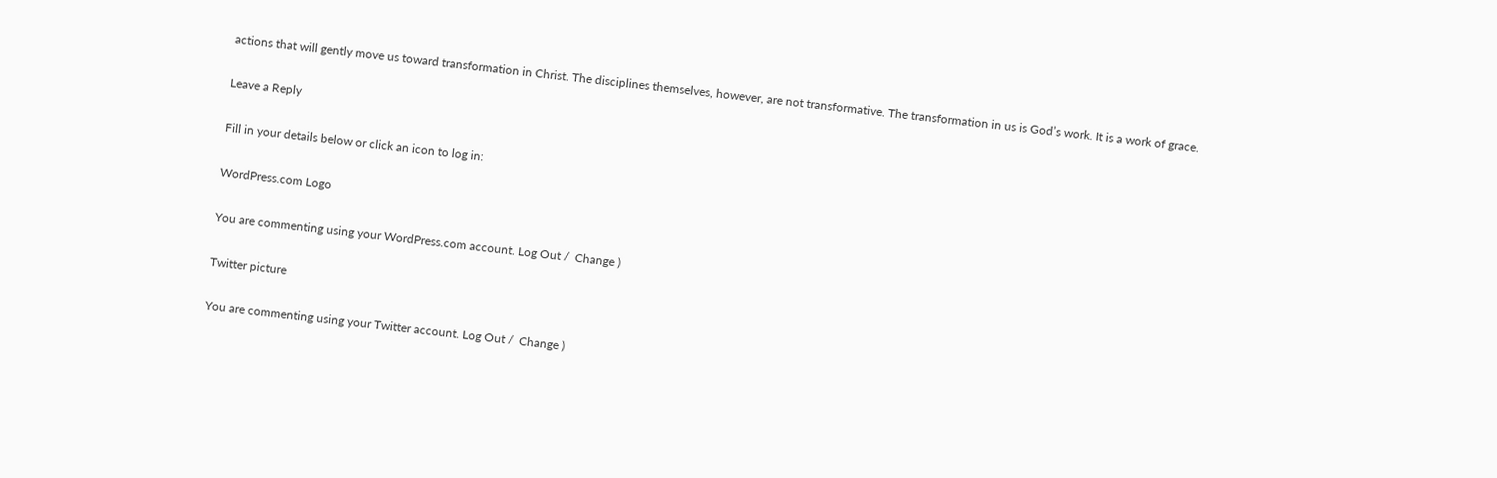actions that will gently move us toward transformation in Christ. The disciplines themselves, however, are not transformative. The transformation in us is God’s work. It is a work of grace.

Leave a Reply

Fill in your details below or click an icon to log in:

WordPress.com Logo

You are commenting using your WordPress.com account. Log Out /  Change )

Twitter picture

You are commenting using your Twitter account. Log Out /  Change )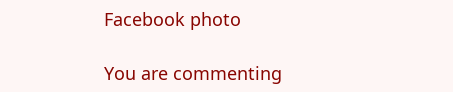Facebook photo

You are commenting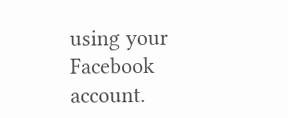using your Facebook account.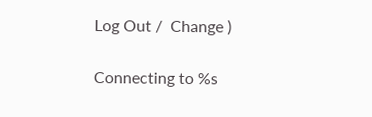Log Out /  Change )

Connecting to %s